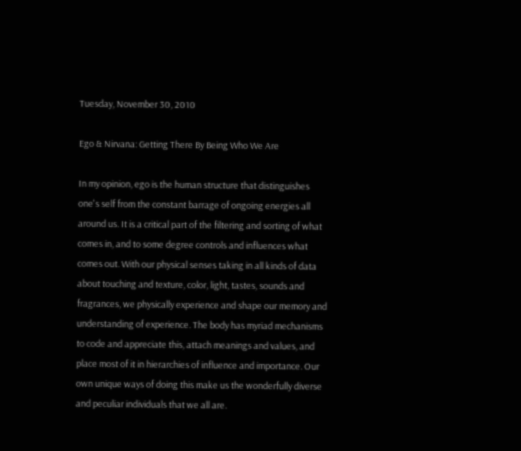Tuesday, November 30, 2010

Ego & Nirvana: Getting There By Being Who We Are

In my opinion, ego is the human structure that distinguishes one's self from the constant barrage of ongoing energies all around us. It is a critical part of the filtering and sorting of what comes in, and to some degree controls and influences what comes out. With our physical senses taking in all kinds of data about touching and texture, color, light, tastes, sounds and fragrances, we physically experience and shape our memory and understanding of experience. The body has myriad mechanisms to code and appreciate this, attach meanings and values, and place most of it in hierarchies of influence and importance. Our own unique ways of doing this make us the wonderfully diverse and peculiar individuals that we all are.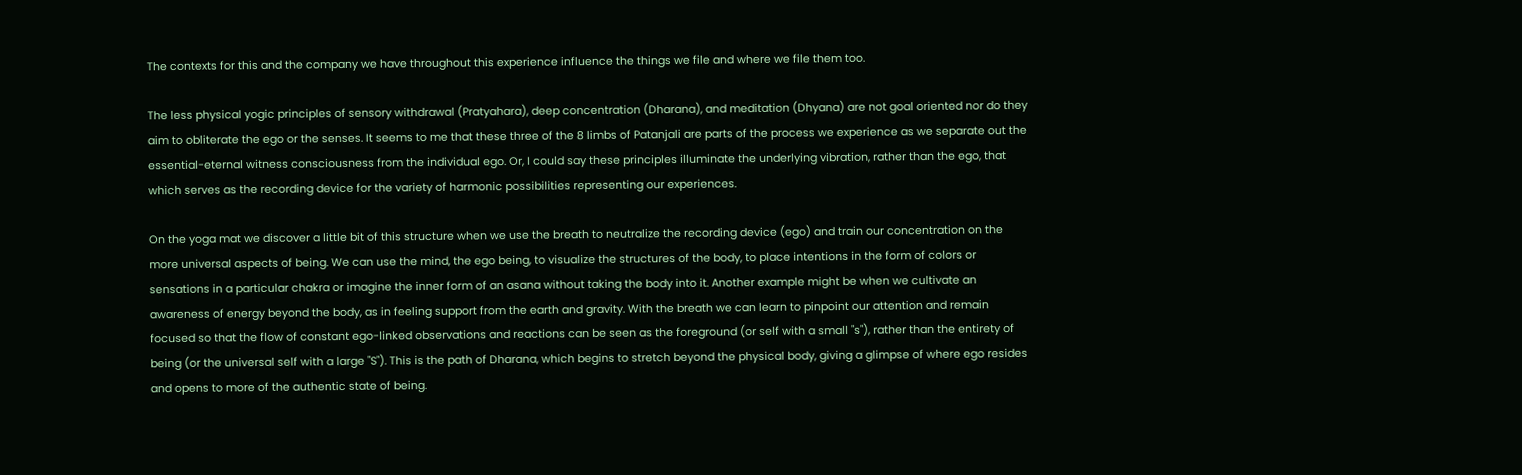The contexts for this and the company we have throughout this experience influence the things we file and where we file them too.

The less physical yogic principles of sensory withdrawal (Pratyahara), deep concentration (Dharana), and meditation (Dhyana) are not goal oriented nor do they aim to obliterate the ego or the senses. It seems to me that these three of the 8 limbs of Patanjali are parts of the process we experience as we separate out the essential-eternal witness consciousness from the individual ego. Or, I could say these principles illuminate the underlying vibration, rather than the ego, that which serves as the recording device for the variety of harmonic possibilities representing our experiences.

On the yoga mat we discover a little bit of this structure when we use the breath to neutralize the recording device (ego) and train our concentration on the more universal aspects of being. We can use the mind, the ego being, to visualize the structures of the body, to place intentions in the form of colors or sensations in a particular chakra or imagine the inner form of an asana without taking the body into it. Another example might be when we cultivate an awareness of energy beyond the body, as in feeling support from the earth and gravity. With the breath we can learn to pinpoint our attention and remain focused so that the flow of constant ego-linked observations and reactions can be seen as the foreground (or self with a small "s"), rather than the entirety of being (or the universal self with a large "S"). This is the path of Dharana, which begins to stretch beyond the physical body, giving a glimpse of where ego resides and opens to more of the authentic state of being.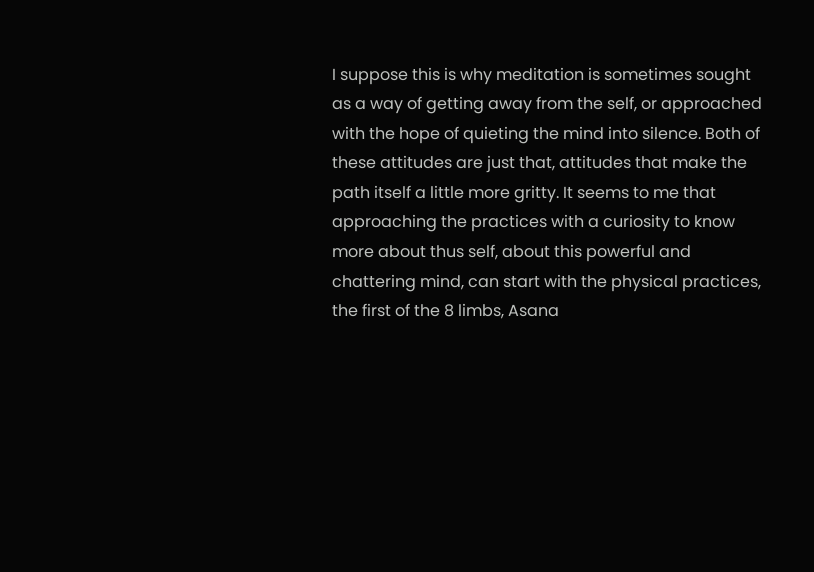I suppose this is why meditation is sometimes sought as a way of getting away from the self, or approached with the hope of quieting the mind into silence. Both of these attitudes are just that, attitudes that make the path itself a little more gritty. It seems to me that approaching the practices with a curiosity to know more about thus self, about this powerful and chattering mind, can start with the physical practices, the first of the 8 limbs, Asana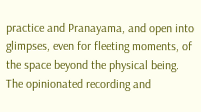practice and Pranayama, and open into glimpses, even for fleeting moments, of the space beyond the physical being. The opinionated recording and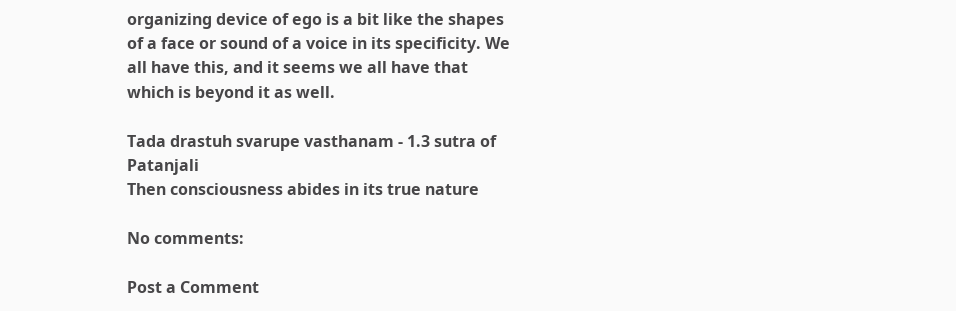organizing device of ego is a bit like the shapes of a face or sound of a voice in its specificity. We all have this, and it seems we all have that which is beyond it as well.

Tada drastuh svarupe vasthanam - 1.3 sutra of Patanjali
Then consciousness abides in its true nature

No comments:

Post a Comment